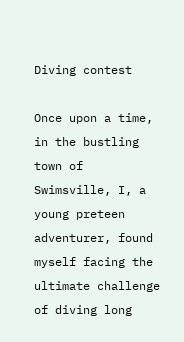Diving contest

Once upon a time, in the bustling town of Swimsville, I, a young preteen adventurer, found myself facing the ultimate challenge of diving long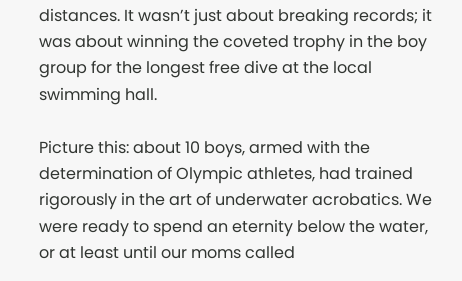distances. It wasn’t just about breaking records; it was about winning the coveted trophy in the boy group for the longest free dive at the local swimming hall.

Picture this: about 10 boys, armed with the determination of Olympic athletes, had trained rigorously in the art of underwater acrobatics. We were ready to spend an eternity below the water, or at least until our moms called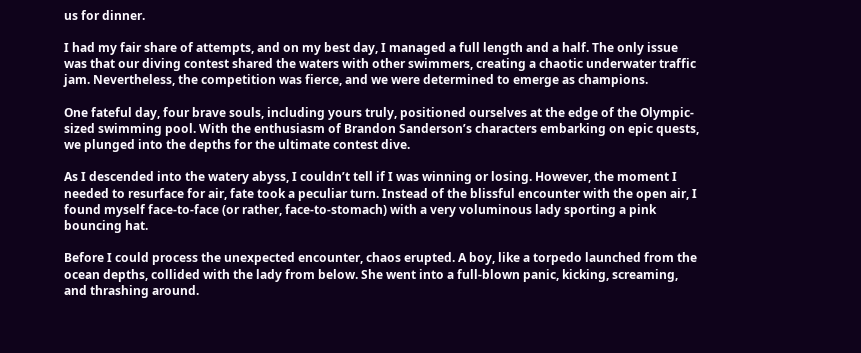us for dinner.

I had my fair share of attempts, and on my best day, I managed a full length and a half. The only issue was that our diving contest shared the waters with other swimmers, creating a chaotic underwater traffic jam. Nevertheless, the competition was fierce, and we were determined to emerge as champions.

One fateful day, four brave souls, including yours truly, positioned ourselves at the edge of the Olympic-sized swimming pool. With the enthusiasm of Brandon Sanderson’s characters embarking on epic quests, we plunged into the depths for the ultimate contest dive.

As I descended into the watery abyss, I couldn’t tell if I was winning or losing. However, the moment I needed to resurface for air, fate took a peculiar turn. Instead of the blissful encounter with the open air, I found myself face-to-face (or rather, face-to-stomach) with a very voluminous lady sporting a pink bouncing hat.

Before I could process the unexpected encounter, chaos erupted. A boy, like a torpedo launched from the ocean depths, collided with the lady from below. She went into a full-blown panic, kicking, screaming, and thrashing around.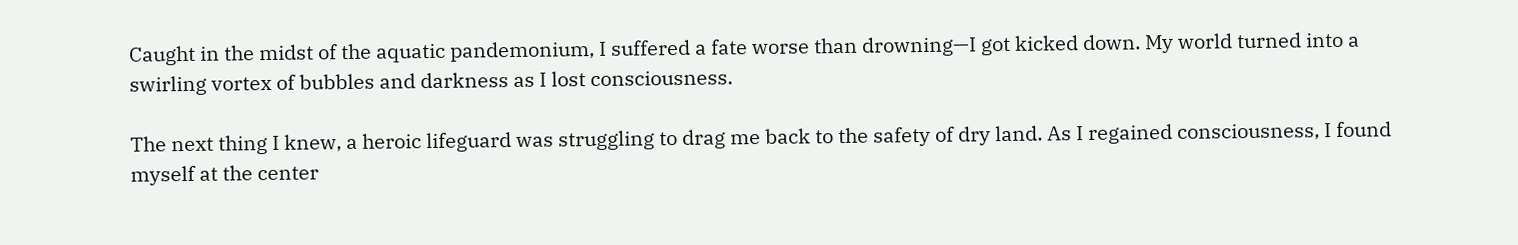Caught in the midst of the aquatic pandemonium, I suffered a fate worse than drowning—I got kicked down. My world turned into a swirling vortex of bubbles and darkness as I lost consciousness.

The next thing I knew, a heroic lifeguard was struggling to drag me back to the safety of dry land. As I regained consciousness, I found myself at the center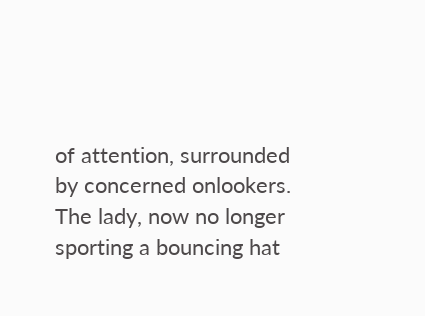of attention, surrounded by concerned onlookers. The lady, now no longer sporting a bouncing hat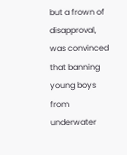but a frown of disapproval, was convinced that banning young boys from underwater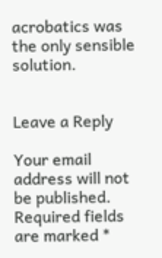acrobatics was the only sensible solution.


Leave a Reply

Your email address will not be published. Required fields are marked *